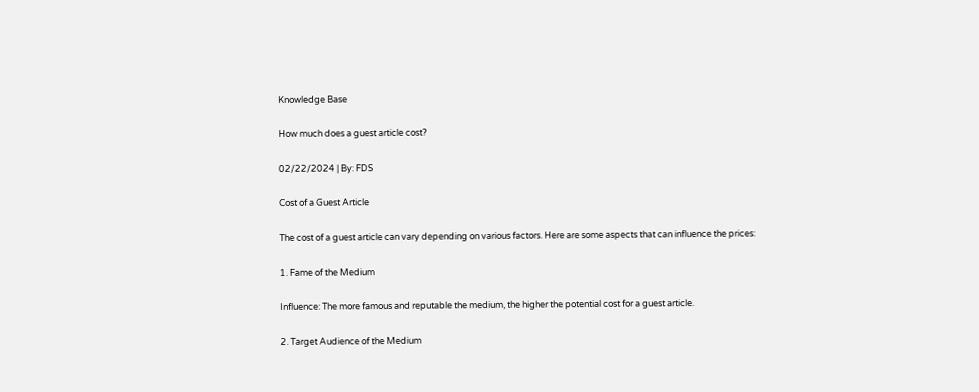Knowledge Base

How much does a guest article cost?

02/22/2024 | By: FDS

Cost of a Guest Article

The cost of a guest article can vary depending on various factors. Here are some aspects that can influence the prices:

1. Fame of the Medium

Influence: The more famous and reputable the medium, the higher the potential cost for a guest article.

2. Target Audience of the Medium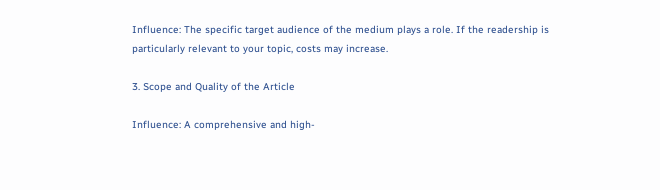Influence: The specific target audience of the medium plays a role. If the readership is particularly relevant to your topic, costs may increase.

3. Scope and Quality of the Article

Influence: A comprehensive and high-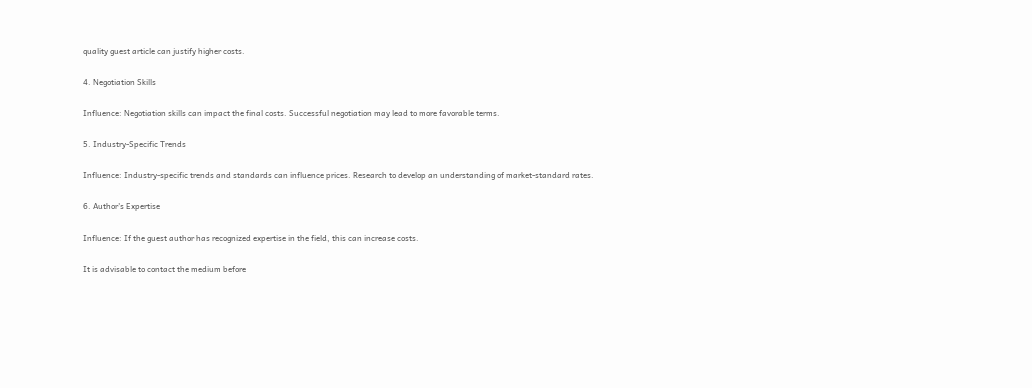quality guest article can justify higher costs.

4. Negotiation Skills

Influence: Negotiation skills can impact the final costs. Successful negotiation may lead to more favorable terms.

5. Industry-Specific Trends

Influence: Industry-specific trends and standards can influence prices. Research to develop an understanding of market-standard rates.

6. Author's Expertise

Influence: If the guest author has recognized expertise in the field, this can increase costs.

It is advisable to contact the medium before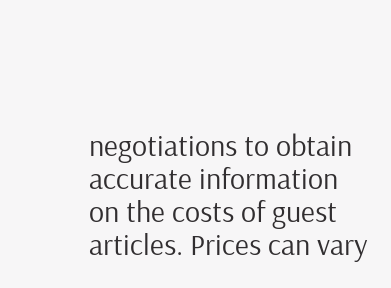negotiations to obtain accurate information on the costs of guest articles. Prices can vary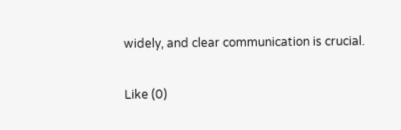widely, and clear communication is crucial.

Like (0)